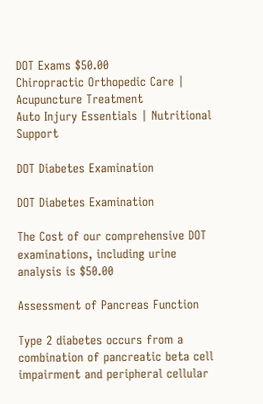DOT Exams $50.00
Chiropractic Orthopedic Care | Acupuncture Treatment
Auto Injury Essentials | Nutritional Support

DOT Diabetes Examination

DOT Diabetes Examination

The Cost of our comprehensive DOT examinations, including urine analysis is $50.00

Assessment of Pancreas Function

Type 2 diabetes occurs from a combination of pancreatic beta cell impairment and peripheral cellular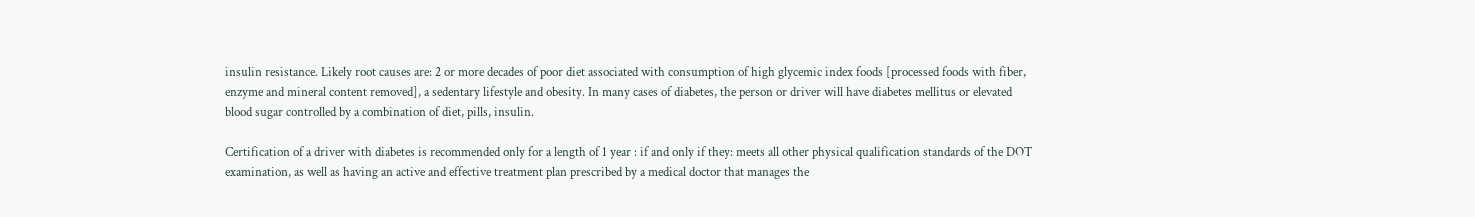insulin resistance. Likely root causes are: 2 or more decades of poor diet associated with consumption of high glycemic index foods [processed foods with fiber, enzyme and mineral content removed], a sedentary lifestyle and obesity. In many cases of diabetes, the person or driver will have diabetes mellitus or elevated blood sugar controlled by a combination of diet, pills, insulin.

Certification of a driver with diabetes is recommended only for a length of 1 year : if and only if they: meets all other physical qualification standards of the DOT examination, as well as having an active and effective treatment plan prescribed by a medical doctor that manages the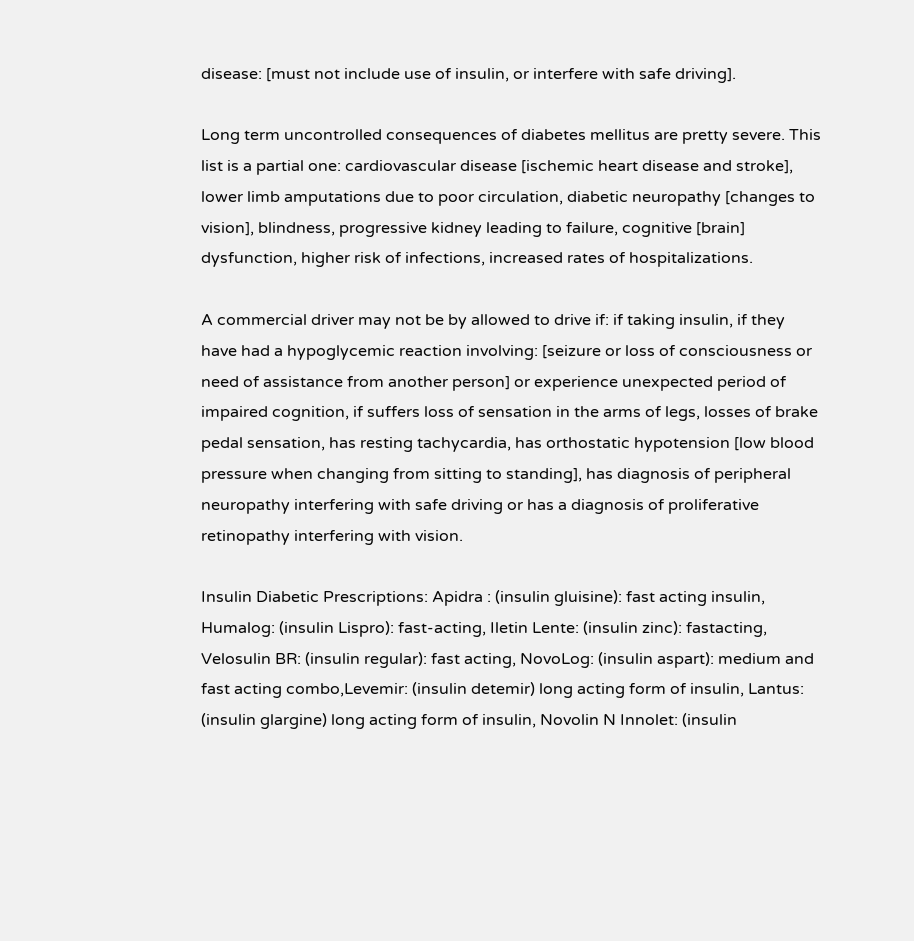disease: [must not include use of insulin, or interfere with safe driving].

Long term uncontrolled consequences of diabetes mellitus are pretty severe. This list is a partial one: cardiovascular disease [ischemic heart disease and stroke], lower limb amputations due to poor circulation, diabetic neuropathy [changes to vision], blindness, progressive kidney leading to failure, cognitive [brain] dysfunction, higher risk of infections, increased rates of hospitalizations.

A commercial driver may not be by allowed to drive if: if taking insulin, if they have had a hypoglycemic reaction involving: [seizure or loss of consciousness or need of assistance from another person] or experience unexpected period of impaired cognition, if suffers loss of sensation in the arms of legs, losses of brake pedal sensation, has resting tachycardia, has orthostatic hypotension [low blood pressure when changing from sitting to standing], has diagnosis of peripheral neuropathy interfering with safe driving or has a diagnosis of proliferative retinopathy interfering with vision.

Insulin Diabetic Prescriptions: Apidra : (insulin gluisine): fast acting insulin, Humalog: (insulin Lispro): fast-acting, Iletin Lente: (insulin zinc): fastacting, Velosulin BR: (insulin regular): fast acting, NovoLog: (insulin aspart): medium and fast acting combo,Levemir: (insulin detemir) long acting form of insulin, Lantus: (insulin glargine) long acting form of insulin, Novolin N Innolet: (insulin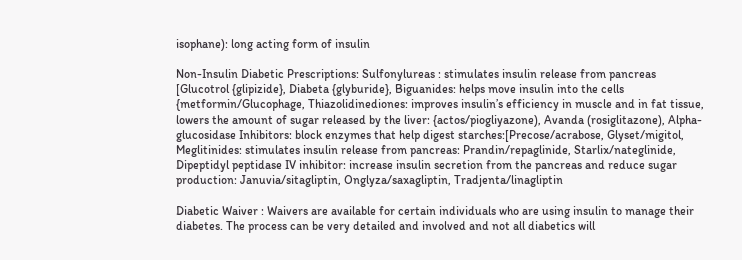isophane): long acting form of insulin

Non-Insulin Diabetic Prescriptions: Sulfonylureas : stimulates insulin release from pancreas [Glucotrol {glipizide}, Diabeta {glyburide}, Biguanides: helps move insulin into the cells {metformin/Glucophage, Thiazolidinediones: improves insulin’s efficiency in muscle and in fat tissue, lowers the amount of sugar released by the liver: {actos/piogliyazone), Avanda (rosiglitazone), Alpha-glucosidase Inhibitors: block enzymes that help digest starches:[Precose/acrabose, Glyset/migitol, Meglitinides: stimulates insulin release from pancreas: Prandin/repaglinide, Starlix/nateglinide, Dipeptidyl peptidase IV inhibitor: increase insulin secretion from the pancreas and reduce sugar production: Januvia/sitagliptin, Onglyza/saxagliptin, Tradjenta/linagliptin

Diabetic Waiver : Waivers are available for certain individuals who are using insulin to manage their diabetes. The process can be very detailed and involved and not all diabetics will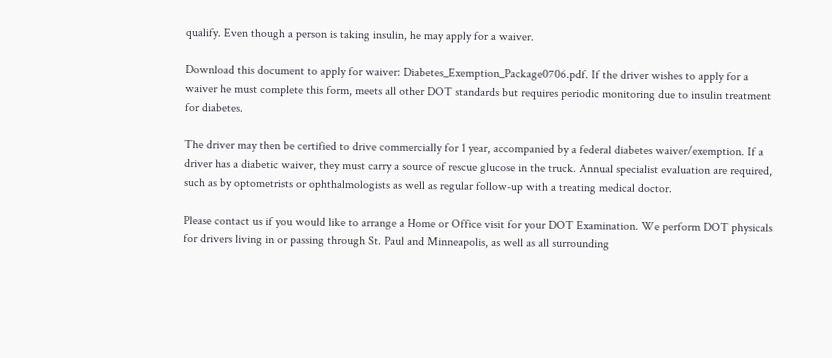qualify. Even though a person is taking insulin, he may apply for a waiver.

Download this document to apply for waiver: Diabetes_Exemption_Package0706.pdf. If the driver wishes to apply for a waiver he must complete this form, meets all other DOT standards but requires periodic monitoring due to insulin treatment for diabetes.

The driver may then be certified to drive commercially for 1 year, accompanied by a federal diabetes waiver/exemption. If a driver has a diabetic waiver, they must carry a source of rescue glucose in the truck. Annual specialist evaluation are required, such as by optometrists or ophthalmologists as well as regular follow-up with a treating medical doctor.

Please contact us if you would like to arrange a Home or Office visit for your DOT Examination. We perform DOT physicals for drivers living in or passing through St. Paul and Minneapolis, as well as all surrounding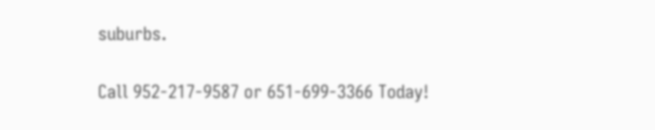suburbs.

Call 952-217-9587 or 651-699-3366 Today!